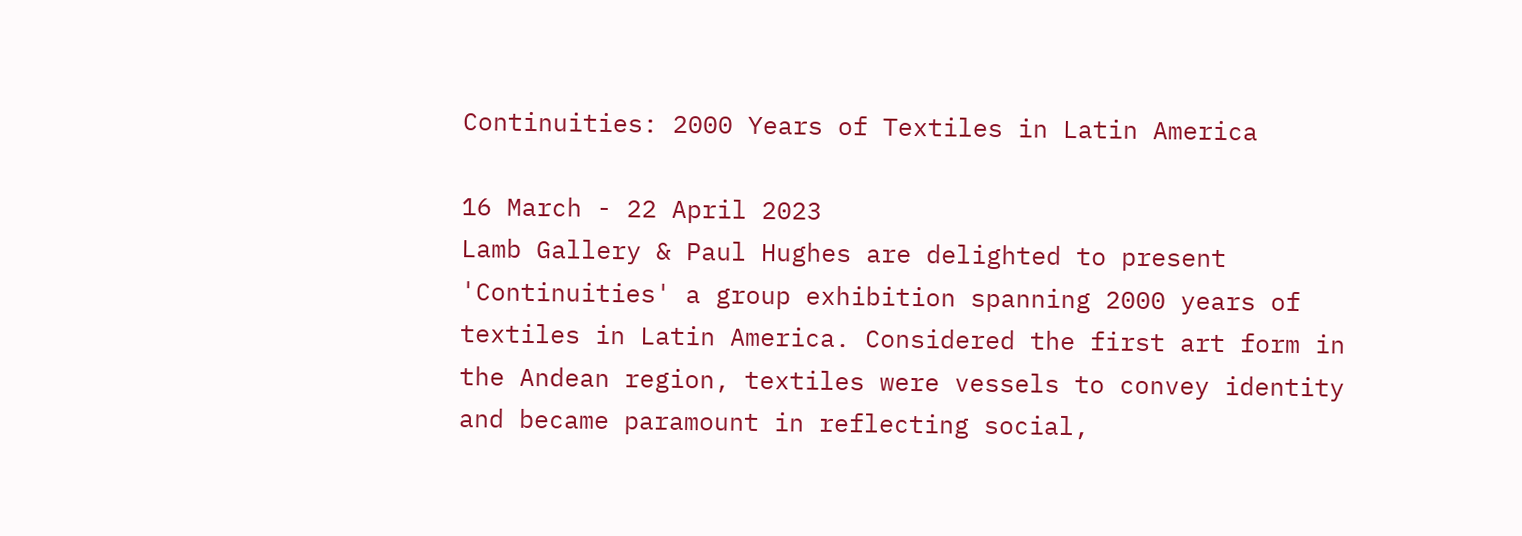Continuities: 2000 Years of Textiles in Latin America

16 March - 22 April 2023
Lamb Gallery & Paul Hughes are delighted to present 'Continuities' a group exhibition spanning 2000 years of textiles in Latin America. Considered the first art form in the Andean region, textiles were vessels to convey identity and became paramount in reflecting social,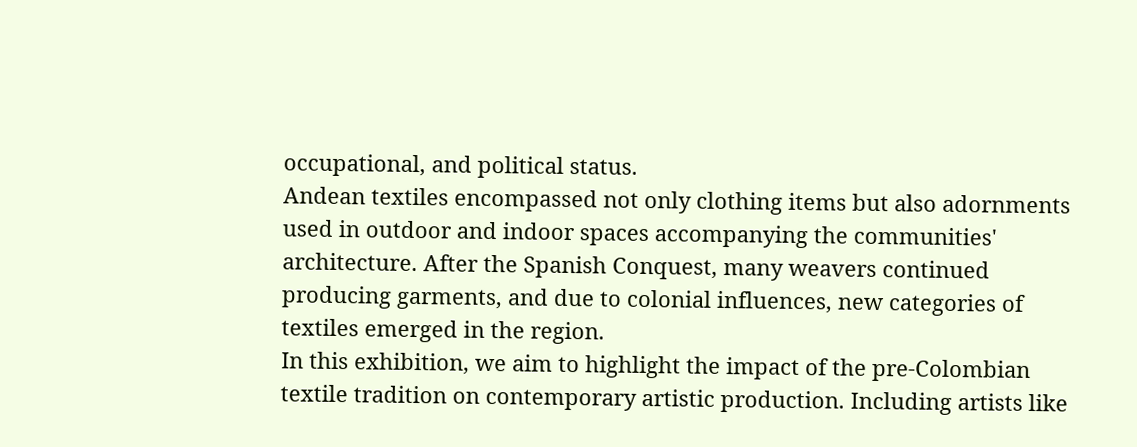occupational, and political status.
Andean textiles encompassed not only clothing items but also adornments used in outdoor and indoor spaces accompanying the communities' architecture. After the Spanish Conquest, many weavers continued producing garments, and due to colonial influences, new categories of textiles emerged in the region.
In this exhibition, we aim to highlight the impact of the pre-Colombian textile tradition on contemporary artistic production. Including artists like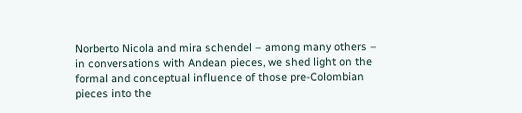Norberto Nicola and mira schendel – among many others – in conversations with Andean pieces, we shed light on the formal and conceptual influence of those pre-Colombian pieces into the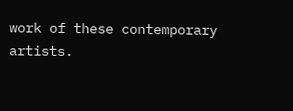work of these contemporary artists.